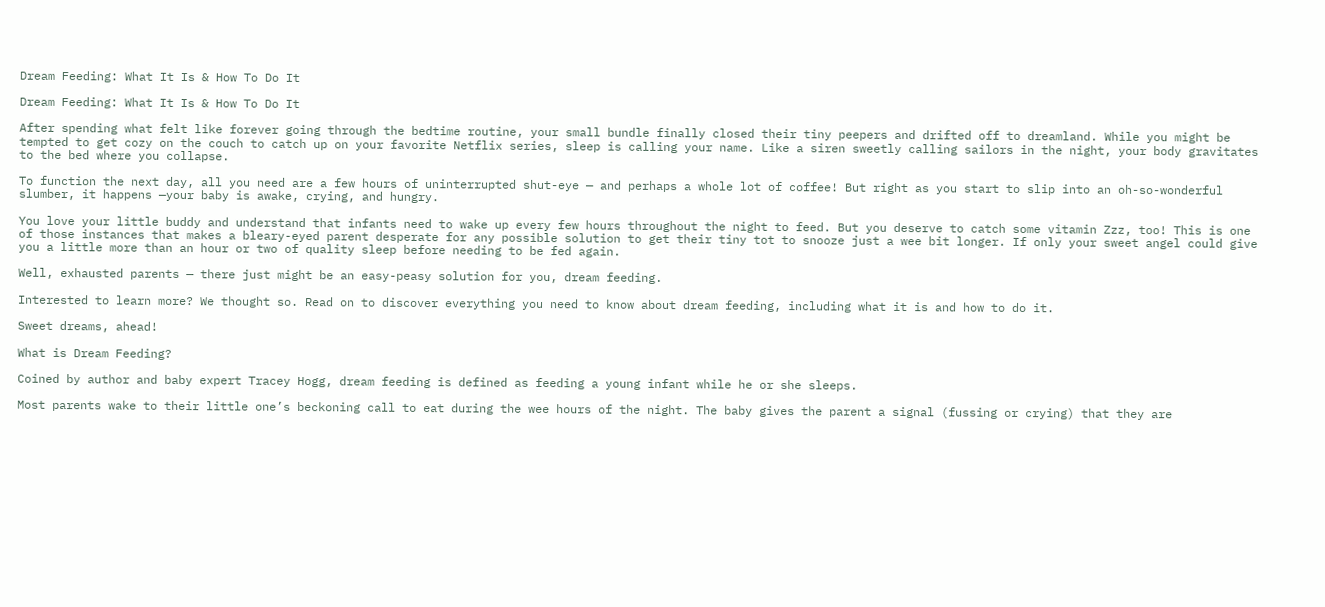Dream Feeding: What It Is & How To Do It

Dream Feeding: What It Is & How To Do It

After spending what felt like forever going through the bedtime routine, your small bundle finally closed their tiny peepers and drifted off to dreamland. While you might be tempted to get cozy on the couch to catch up on your favorite Netflix series, sleep is calling your name. Like a siren sweetly calling sailors in the night, your body gravitates to the bed where you collapse.

To function the next day, all you need are a few hours of uninterrupted shut-eye — and perhaps a whole lot of coffee! But right as you start to slip into an oh-so-wonderful slumber, it happens —your baby is awake, crying, and hungry.

You love your little buddy and understand that infants need to wake up every few hours throughout the night to feed. But you deserve to catch some vitamin Zzz, too! This is one of those instances that makes a bleary-eyed parent desperate for any possible solution to get their tiny tot to snooze just a wee bit longer. If only your sweet angel could give you a little more than an hour or two of quality sleep before needing to be fed again.

Well, exhausted parents — there just might be an easy-peasy solution for you, dream feeding.

Interested to learn more? We thought so. Read on to discover everything you need to know about dream feeding, including what it is and how to do it.

Sweet dreams, ahead!

What is Dream Feeding?

Coined by author and baby expert Tracey Hogg, dream feeding is defined as feeding a young infant while he or she sleeps.

Most parents wake to their little one’s beckoning call to eat during the wee hours of the night. The baby gives the parent a signal (fussing or crying) that they are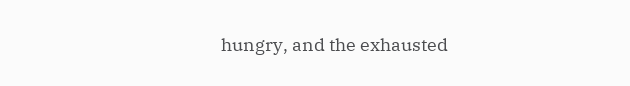hungry, and the exhausted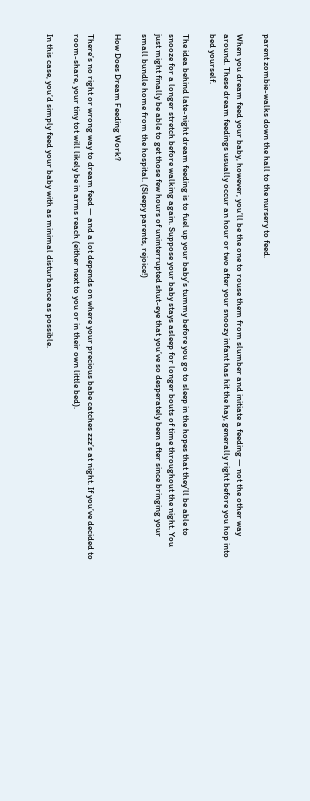parent zombie-walks down the hall to the nursery to feed.

When you dream feed your baby, however, you’ll be the one to rouse them from slumber and initiate a feeding — not the other way around. These dream feedings usually occur an hour or two after your snoozy infant has hit the hay, generally right before you hop into bed yourself.

The idea behind late-night dream feeding is to fuel up your baby’s tummy before you go to sleep in the hopes that they’ll be able to snooze for a longer stretch before walking again. Suppose your baby stays asleep for longer bouts of time throughout the night. You just might finally be able to get those few hours of uninterrupted shut-eye that you’ve so desperately been after since bringing your small bundle home from the hospital. (Sleepy parents, rejoice!)

How Does Dream Feeding Work?

There’s no right or wrong way to dream feed — and a lot depends on where your precious babe catches zzz’s at night. If you’ve decided to room-share, your tiny tot will likely be in arms reach (either next to you or in their own little bed).

In this case, you’d simply feed your baby with as minimal disturbance as possible.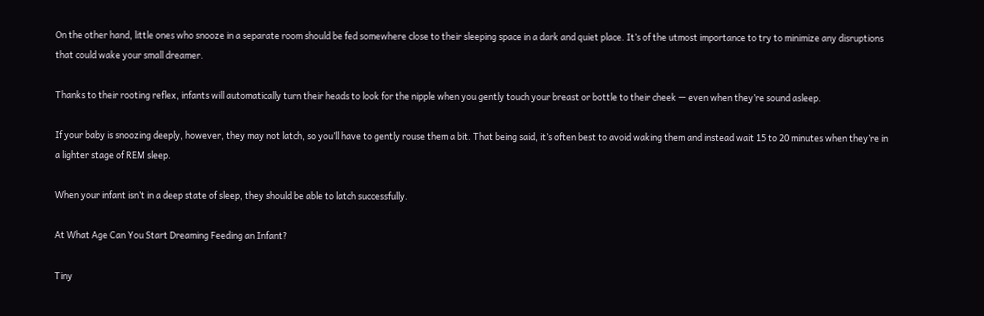On the other hand, little ones who snooze in a separate room should be fed somewhere close to their sleeping space in a dark and quiet place. It’s of the utmost importance to try to minimize any disruptions that could wake your small dreamer.

Thanks to their rooting reflex, infants will automatically turn their heads to look for the nipple when you gently touch your breast or bottle to their cheek — even when they’re sound asleep.

If your baby is snoozing deeply, however, they may not latch, so you’ll have to gently rouse them a bit. That being said, it’s often best to avoid waking them and instead wait 15 to 20 minutes when they’re in a lighter stage of REM sleep.

When your infant isn’t in a deep state of sleep, they should be able to latch successfully.

At What Age Can You Start Dreaming Feeding an Infant?

Tiny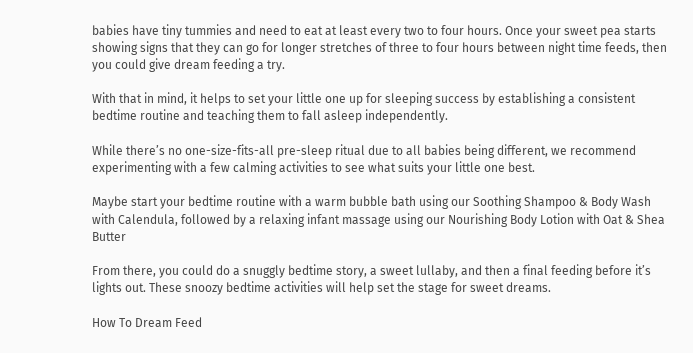babies have tiny tummies and need to eat at least every two to four hours. Once your sweet pea starts showing signs that they can go for longer stretches of three to four hours between night time feeds, then you could give dream feeding a try.

With that in mind, it helps to set your little one up for sleeping success by establishing a consistent bedtime routine and teaching them to fall asleep independently.

While there’s no one-size-fits-all pre-sleep ritual due to all babies being different, we recommend experimenting with a few calming activities to see what suits your little one best.

Maybe start your bedtime routine with a warm bubble bath using our Soothing Shampoo & Body Wash with Calendula, followed by a relaxing infant massage using our Nourishing Body Lotion with Oat & Shea Butter

From there, you could do a snuggly bedtime story, a sweet lullaby, and then a final feeding before it’s lights out. These snoozy bedtime activities will help set the stage for sweet dreams.

How To Dream Feed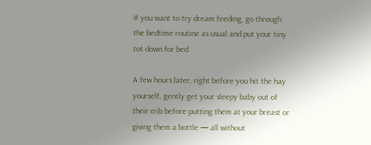If you want to try dream feeding, go through the bedtime routine as usual and put your tiny tot down for bed.

A few hours later, right before you hit the hay yourself, gently get your sleepy baby out of their crib before putting them at your breast or giving them a bottle — all without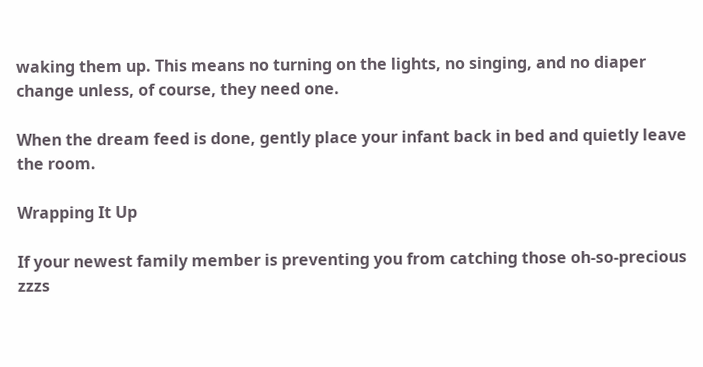waking them up. This means no turning on the lights, no singing, and no diaper change unless, of course, they need one.

When the dream feed is done, gently place your infant back in bed and quietly leave the room.

Wrapping It Up

If your newest family member is preventing you from catching those oh-so-precious zzzs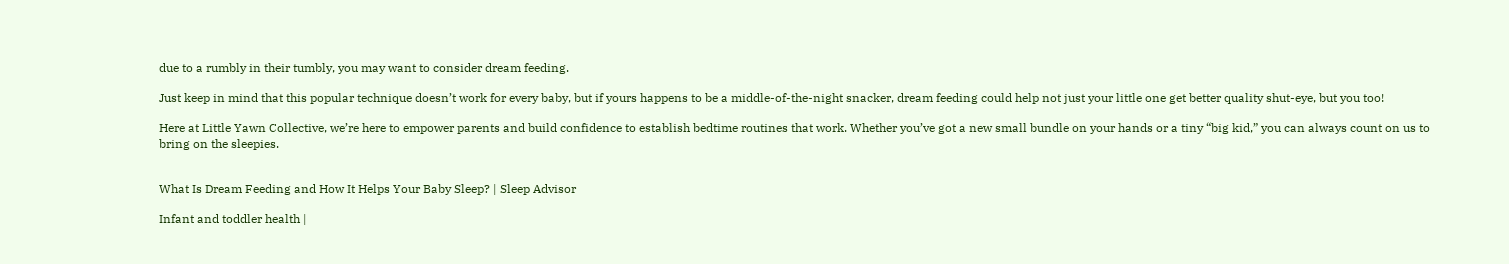due to a rumbly in their tumbly, you may want to consider dream feeding.

Just keep in mind that this popular technique doesn’t work for every baby, but if yours happens to be a middle-of-the-night snacker, dream feeding could help not just your little one get better quality shut-eye, but you too!

Here at Little Yawn Collective, we’re here to empower parents and build confidence to establish bedtime routines that work. Whether you’ve got a new small bundle on your hands or a tiny “big kid,” you can always count on us to bring on the sleepies.


What Is Dream Feeding and How It Helps Your Baby Sleep? | Sleep Advisor

Infant and toddler health |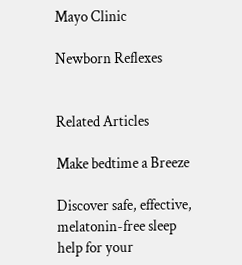Mayo Clinic

Newborn Reflexes


Related Articles

Make bedtime a Breeze

Discover safe, effective, melatonin-free sleep help for your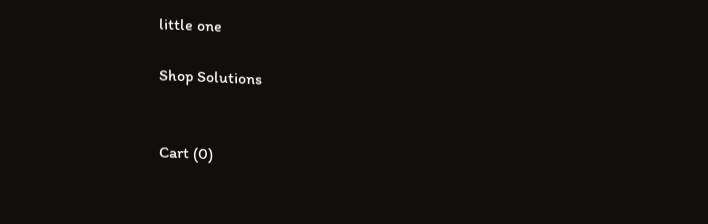little one

Shop Solutions


Cart (0)